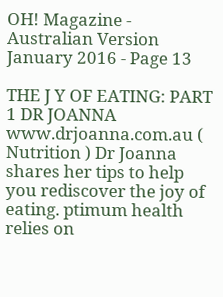OH! Magazine - Australian Version January 2016 - Page 13

THE J Y OF EATING: PART 1 DR JOANNA www.drjoanna.com.au ( Nutrition ) Dr Joanna shares her tips to help you rediscover the joy of eating. ptimum health relies on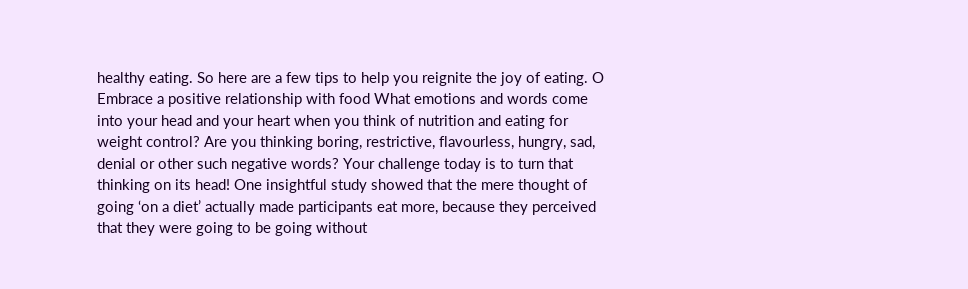healthy eating. So here are a few tips to help you reignite the joy of eating. O Embrace a positive relationship with food What emotions and words come into your head and your heart when you think of nutrition and eating for weight control? Are you thinking boring, restrictive, flavourless, hungry, sad, denial or other such negative words? Your challenge today is to turn that thinking on its head! One insightful study showed that the mere thought of going ‘on a diet’ actually made participants eat more, because they perceived that they were going to be going without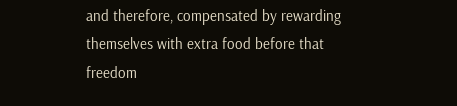and therefore, compensated by rewarding themselves with extra food before that freedom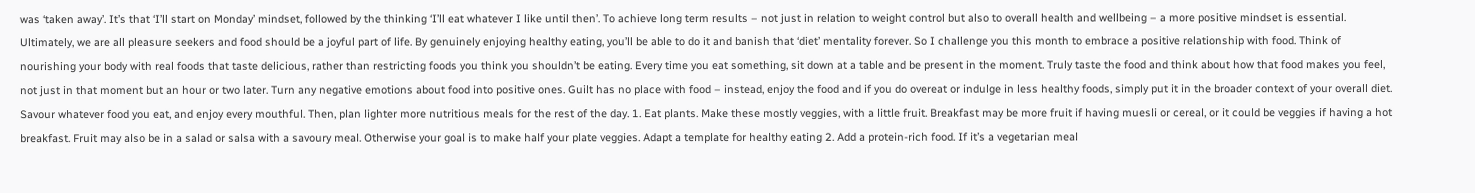was ‘taken away’. It’s that ‘I’ll start on Monday’ mindset, followed by the thinking ‘I’ll eat whatever I like until then’. To achieve long term results – not just in relation to weight control but also to overall health and wellbeing – a more positive mindset is essential. Ultimately, we are all pleasure seekers and food should be a joyful part of life. By genuinely enjoying healthy eating, you’ll be able to do it and banish that ‘diet’ mentality forever. So I challenge you this month to embrace a positive relationship with food. Think of nourishing your body with real foods that taste delicious, rather than restricting foods you think you shouldn’t be eating. Every time you eat something, sit down at a table and be present in the moment. Truly taste the food and think about how that food makes you feel, not just in that moment but an hour or two later. Turn any negative emotions about food into positive ones. Guilt has no place with food – instead, enjoy the food and if you do overeat or indulge in less healthy foods, simply put it in the broader context of your overall diet. Savour whatever food you eat, and enjoy every mouthful. Then, plan lighter more nutritious meals for the rest of the day. 1. Eat plants. Make these mostly veggies, with a little fruit. Breakfast may be more fruit if having muesli or cereal, or it could be veggies if having a hot breakfast. Fruit may also be in a salad or salsa with a savoury meal. Otherwise your goal is to make half your plate veggies. Adapt a template for healthy eating 2. Add a protein-rich food. If it’s a vegetarian meal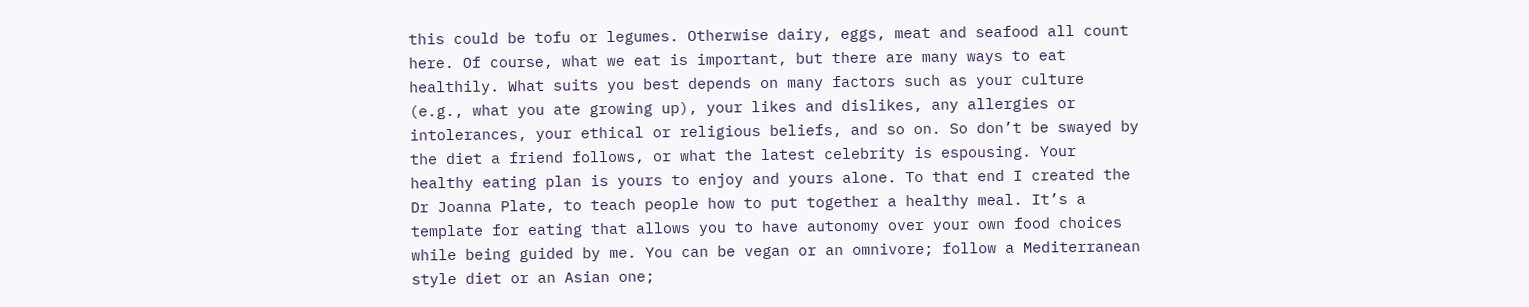this could be tofu or legumes. Otherwise dairy, eggs, meat and seafood all count here. Of course, what we eat is important, but there are many ways to eat healthily. What suits you best depends on many factors such as your culture (e.g., what you ate growing up), your likes and dislikes, any allergies or intolerances, your ethical or religious beliefs, and so on. So don’t be swayed by the diet a friend follows, or what the latest celebrity is espousing. Your healthy eating plan is yours to enjoy and yours alone. To that end I created the Dr Joanna Plate, to teach people how to put together a healthy meal. It’s a template for eating that allows you to have autonomy over your own food choices while being guided by me. You can be vegan or an omnivore; follow a Mediterranean style diet or an Asian one;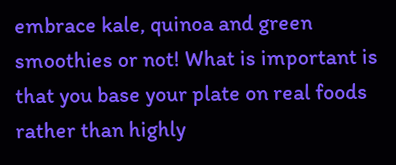embrace kale, quinoa and green smoothies or not! What is important is that you base your plate on real foods rather than highly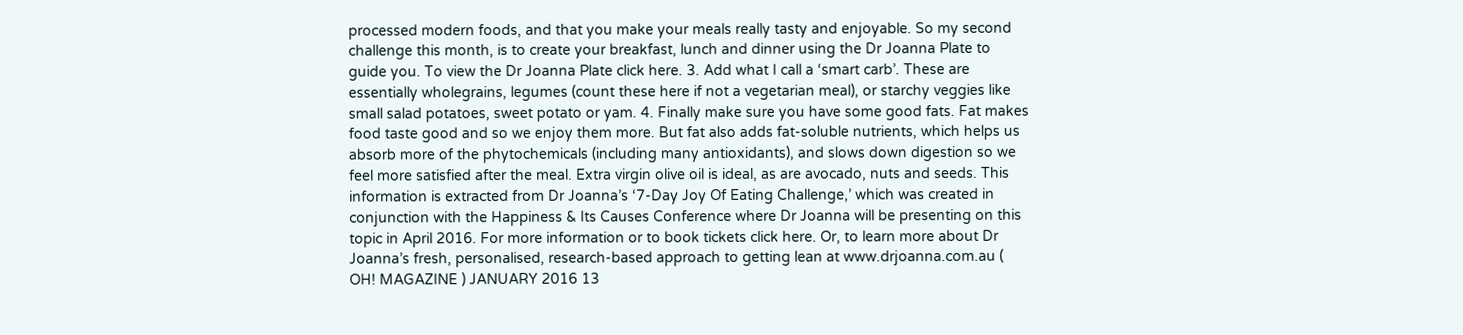processed modern foods, and that you make your meals really tasty and enjoyable. So my second challenge this month, is to create your breakfast, lunch and dinner using the Dr Joanna Plate to guide you. To view the Dr Joanna Plate click here. 3. Add what I call a ‘smart carb’. These are essentially wholegrains, legumes (count these here if not a vegetarian meal), or starchy veggies like small salad potatoes, sweet potato or yam. 4. Finally make sure you have some good fats. Fat makes food taste good and so we enjoy them more. But fat also adds fat-soluble nutrients, which helps us absorb more of the phytochemicals (including many antioxidants), and slows down digestion so we feel more satisfied after the meal. Extra virgin olive oil is ideal, as are avocado, nuts and seeds. This information is extracted from Dr Joanna’s ‘7-Day Joy Of Eating Challenge,’ which was created in conjunction with the Happiness & Its Causes Conference where Dr Joanna will be presenting on this topic in April 2016. For more information or to book tickets click here. Or, to learn more about Dr Joanna’s fresh, personalised, research-based approach to getting lean at www.drjoanna.com.au ( OH! MAGAZINE ) JANUARY 2016 13